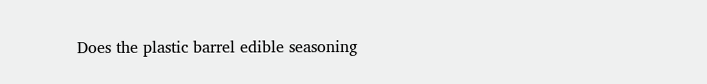Does the plastic barrel edible seasoning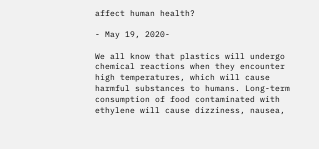affect human health?

- May 19, 2020-

We all know that plastics will undergo chemical reactions when they encounter high temperatures, which will cause harmful substances to humans. Long-term consumption of food contaminated with ethylene will cause dizziness, nausea,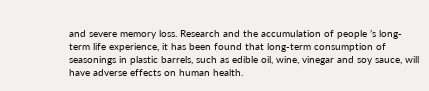and severe memory loss. Research and the accumulation of people ’s long-term life experience, it has been found that long-term consumption of seasonings in plastic barrels, such as edible oil, wine, vinegar and soy sauce, will have adverse effects on human health.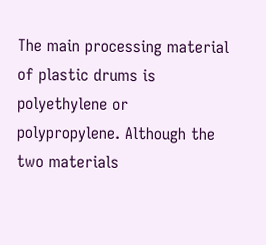The main processing material of plastic drums is polyethylene or polypropylene. Although the two materials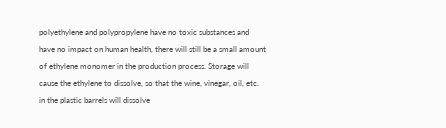polyethylene and polypropylene have no toxic substances and have no impact on human health, there will still be a small amount of ethylene monomer in the production process. Storage will cause the ethylene to dissolve, so that the wine, vinegar, oil, etc. in the plastic barrels will dissolve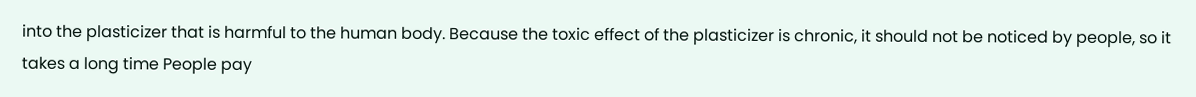into the plasticizer that is harmful to the human body. Because the toxic effect of the plasticizer is chronic, it should not be noticed by people, so it takes a long time People pay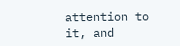attention to it, and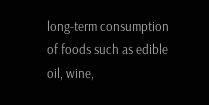long-term consumption of foods such as edible oil, wine,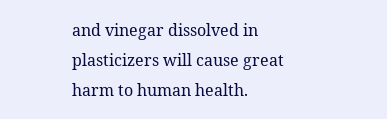and vinegar dissolved in plasticizers will cause great harm to human health.